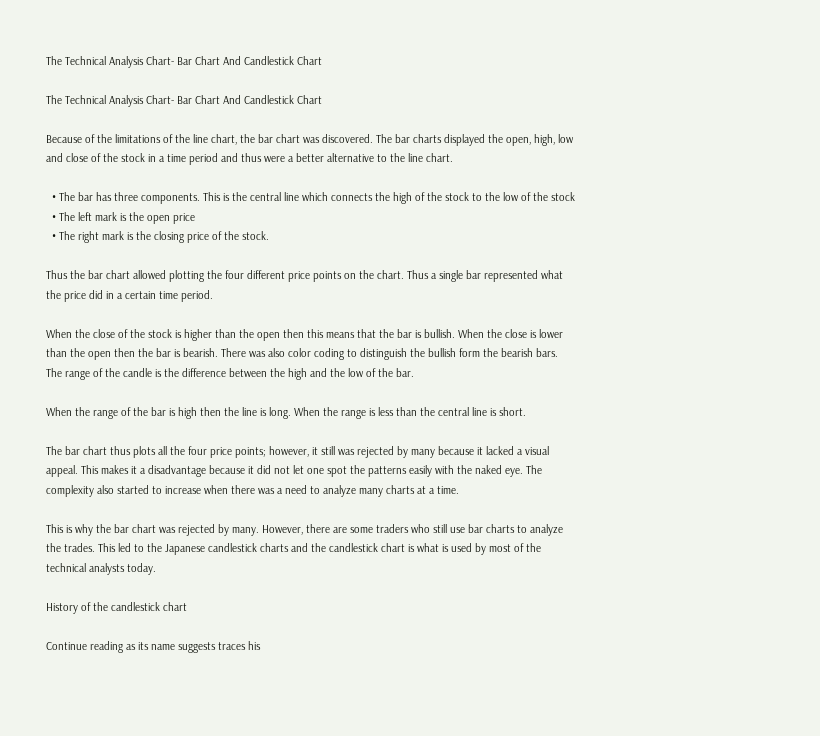The Technical Analysis Chart- Bar Chart And Candlestick Chart

The Technical Analysis Chart- Bar Chart And Candlestick Chart

Because of the limitations of the line chart, the bar chart was discovered. The bar charts displayed the open, high, low and close of the stock in a time period and thus were a better alternative to the line chart.

  • The bar has three components. This is the central line which connects the high of the stock to the low of the stock
  • The left mark is the open price
  • The right mark is the closing price of the stock.

Thus the bar chart allowed plotting the four different price points on the chart. Thus a single bar represented what the price did in a certain time period.

When the close of the stock is higher than the open then this means that the bar is bullish. When the close is lower than the open then the bar is bearish. There was also color coding to distinguish the bullish form the bearish bars. The range of the candle is the difference between the high and the low of the bar.

When the range of the bar is high then the line is long. When the range is less than the central line is short.

The bar chart thus plots all the four price points; however, it still was rejected by many because it lacked a visual appeal. This makes it a disadvantage because it did not let one spot the patterns easily with the naked eye. The complexity also started to increase when there was a need to analyze many charts at a time.

This is why the bar chart was rejected by many. However, there are some traders who still use bar charts to analyze the trades. This led to the Japanese candlestick charts and the candlestick chart is what is used by most of the technical analysts today.

History of the candlestick chart

Continue reading as its name suggests traces his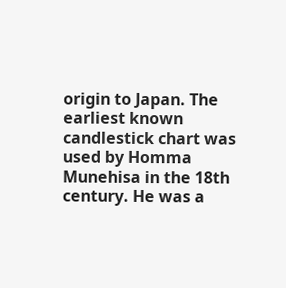origin to Japan. The earliest known candlestick chart was used by Homma Munehisa in the 18th century. He was a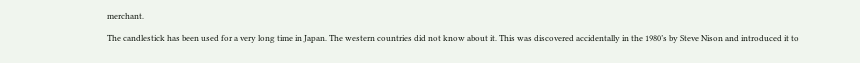merchant.

The candlestick has been used for a very long time in Japan. The western countries did not know about it. This was discovered accidentally in the 1980’s by Steve Nison and introduced it to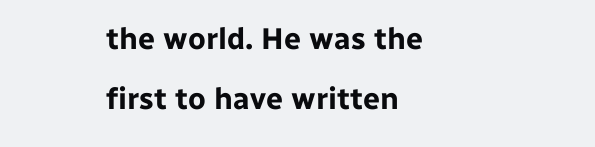the world. He was the first to have written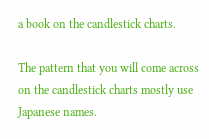a book on the candlestick charts.

The pattern that you will come across on the candlestick charts mostly use Japanese names.